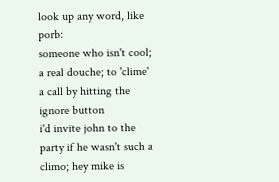look up any word, like porb:
someone who isn't cool; a real douche; to 'clime' a call by hitting the ignore button
i'd invite john to the party if he wasn't such a climo; hey mike is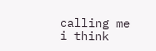calling me i think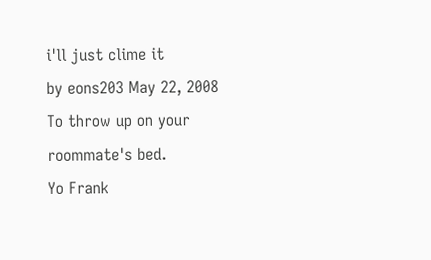i'll just clime it
by eons203 May 22, 2008
To throw up on your roommate's bed.
Yo Frank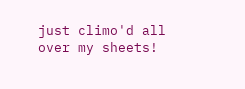just climo'd all over my sheets!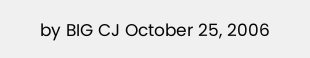by BIG CJ October 25, 2006